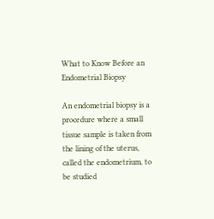What to Know Before an Endometrial Biopsy

An endometrial biopsy is a procedure where a small tissue sample is taken from the lining of the uterus, called the endometrium, to be studied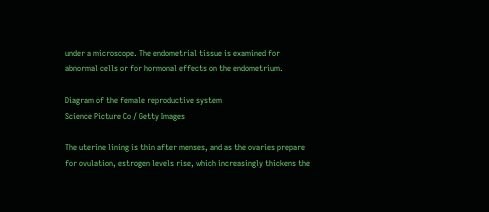under a microscope. The endometrial tissue is examined for abnormal cells or for hormonal effects on the endometrium.

Diagram of the female reproductive system
Science Picture Co / Getty Images

The uterine lining is thin after menses, and as the ovaries prepare for ovulation, estrogen levels rise, which increasingly thickens the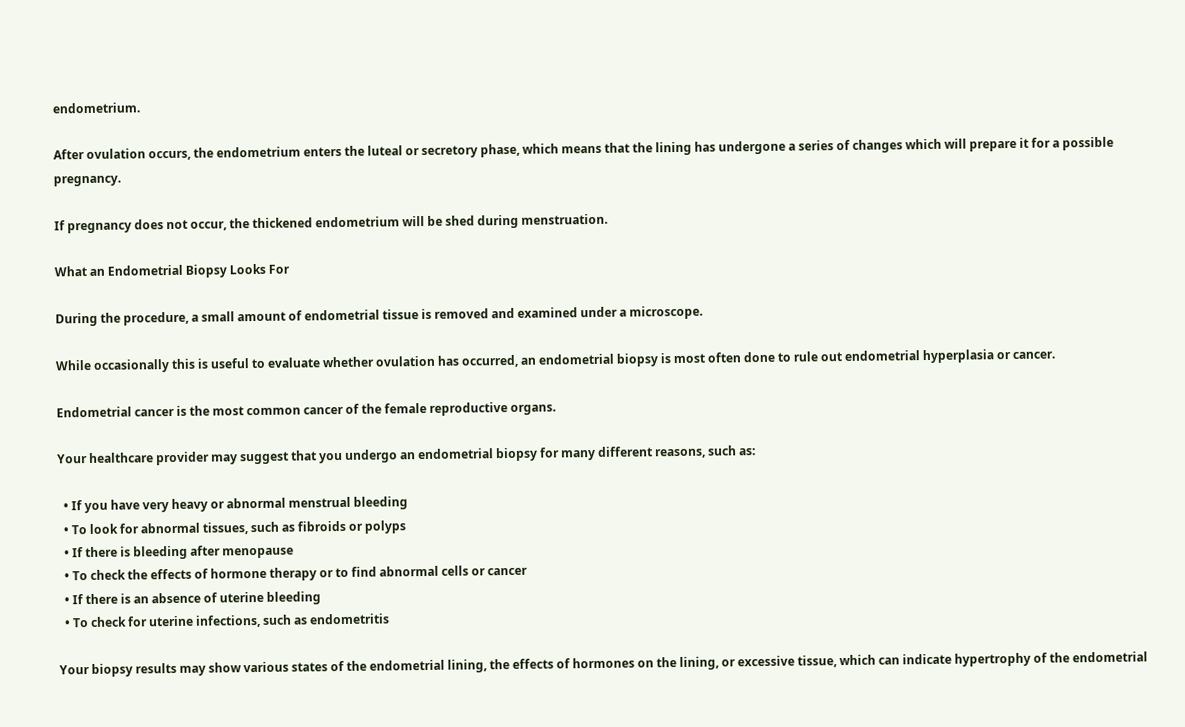endometrium.

After ovulation occurs, the endometrium enters the luteal or secretory phase, which means that the lining has undergone a series of changes which will prepare it for a possible pregnancy.

If pregnancy does not occur, the thickened endometrium will be shed during menstruation.

What an Endometrial Biopsy Looks For

During the procedure, a small amount of endometrial tissue is removed and examined under a microscope.

While occasionally this is useful to evaluate whether ovulation has occurred, an endometrial biopsy is most often done to rule out endometrial hyperplasia or cancer.

Endometrial cancer is the most common cancer of the female reproductive organs.

Your healthcare provider may suggest that you undergo an endometrial biopsy for many different reasons, such as:

  • If you have very heavy or abnormal menstrual bleeding
  • To look for abnormal tissues, such as fibroids or polyps
  • If there is bleeding after menopause
  • To check the effects of hormone therapy or to find abnormal cells or cancer
  • If there is an absence of uterine bleeding
  • To check for uterine infections, such as endometritis

Your biopsy results may show various states of the endometrial lining, the effects of hormones on the lining, or excessive tissue, which can indicate hypertrophy of the endometrial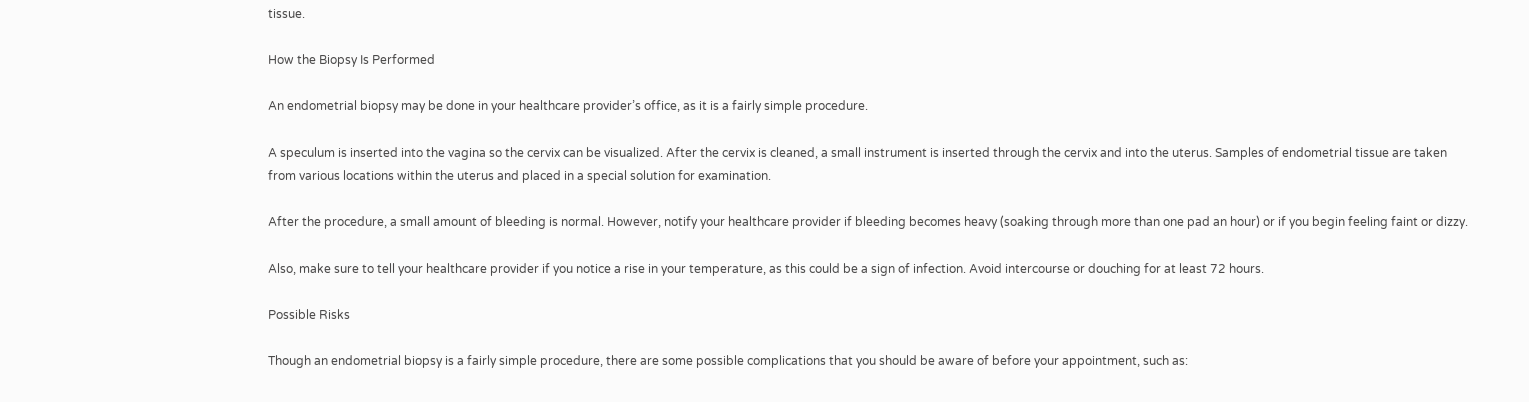tissue.

How the Biopsy Is Performed

An endometrial biopsy may be done in your healthcare provider’s office, as it is a fairly simple procedure.

A speculum is inserted into the vagina so the cervix can be visualized. After the cervix is cleaned, a small instrument is inserted through the cervix and into the uterus. Samples of endometrial tissue are taken from various locations within the uterus and placed in a special solution for examination.

After the procedure, a small amount of bleeding is normal. However, notify your healthcare provider if bleeding becomes heavy (soaking through more than one pad an hour) or if you begin feeling faint or dizzy.

Also, make sure to tell your healthcare provider if you notice a rise in your temperature, as this could be a sign of infection. Avoid intercourse or douching for at least 72 hours.

Possible Risks

Though an endometrial biopsy is a fairly simple procedure, there are some possible complications that you should be aware of before your appointment, such as: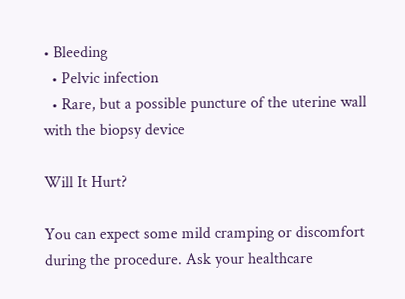• Bleeding
  • Pelvic infection
  • Rare, but a possible puncture of the uterine wall with the biopsy device

Will It Hurt?

You can expect some mild cramping or discomfort during the procedure. Ask your healthcare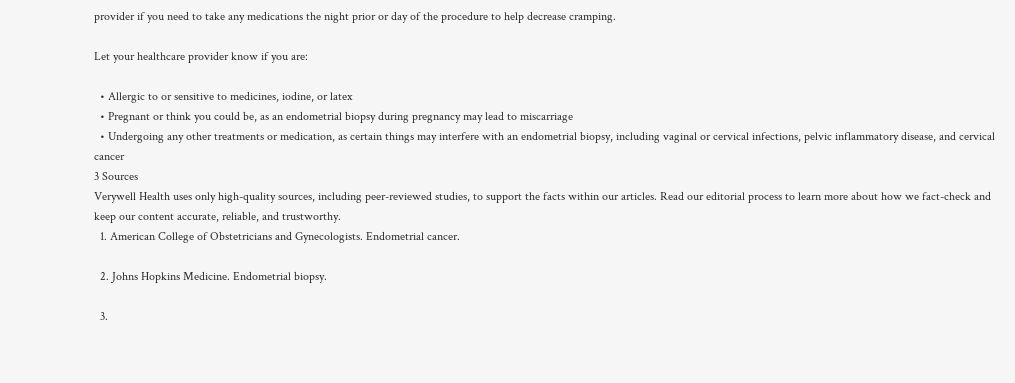provider if you need to take any medications the night prior or day of the procedure to help decrease cramping.

Let your healthcare provider know if you are:

  • Allergic to or sensitive to medicines, iodine, or latex
  • Pregnant or think you could be, as an endometrial biopsy during pregnancy may lead to miscarriage
  • Undergoing any other treatments or medication, as certain things may interfere with an endometrial biopsy, including vaginal or cervical infections, pelvic inflammatory disease, and cervical cancer
3 Sources
Verywell Health uses only high-quality sources, including peer-reviewed studies, to support the facts within our articles. Read our editorial process to learn more about how we fact-check and keep our content accurate, reliable, and trustworthy.
  1. American College of Obstetricians and Gynecologists. Endometrial cancer.

  2. Johns Hopkins Medicine. Endometrial biopsy.

  3.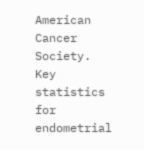American Cancer Society. Key statistics for endometrial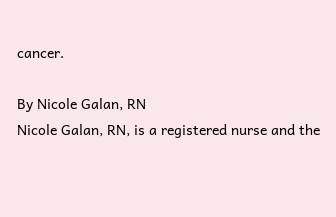cancer.

By Nicole Galan, RN
Nicole Galan, RN, is a registered nurse and the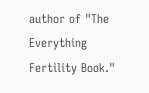author of "The Everything Fertility Book."